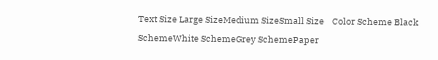Text Size Large SizeMedium SizeSmall Size    Color Scheme Black SchemeWhite SchemeGrey SchemePaper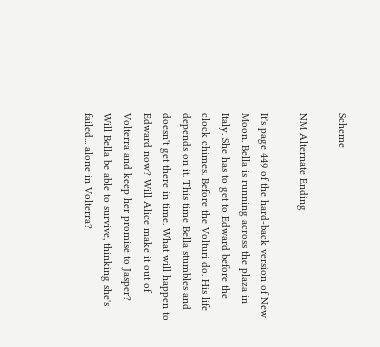Scheme

NM Alternate Ending

It's page 449 of the hard-back version of New Moon. Bella is running across the plaza in Italy. She has to get to Edward before the clock chimes. Before the Volturi do. His life depends on it. This time Bella stumbles and doesn't get there in time. What will happen to Edward now? Will Alice make it out of Volterra and keep her promise to Jasper? Will Bella be able to survive, thinking she's failed... alone in Volterra?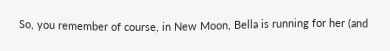So, you remember of course, in New Moon, Bella is running for her (and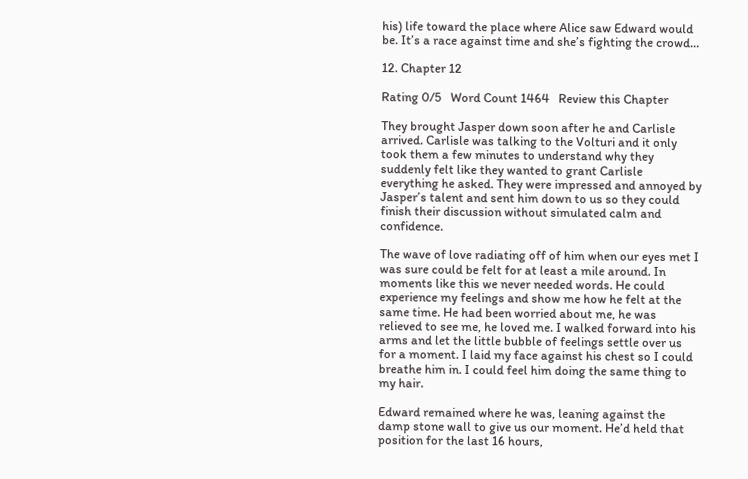his) life toward the place where Alice saw Edward would be. It’s a race against time and she’s fighting the crowd…

12. Chapter 12

Rating 0/5   Word Count 1464   Review this Chapter

They brought Jasper down soon after he and Carlisle arrived. Carlisle was talking to the Volturi and it only took them a few minutes to understand why they suddenly felt like they wanted to grant Carlisle everything he asked. They were impressed and annoyed by Jasper’s talent and sent him down to us so they could finish their discussion without simulated calm and confidence.

The wave of love radiating off of him when our eyes met I was sure could be felt for at least a mile around. In moments like this we never needed words. He could experience my feelings and show me how he felt at the same time. He had been worried about me, he was relieved to see me, he loved me. I walked forward into his arms and let the little bubble of feelings settle over us for a moment. I laid my face against his chest so I could breathe him in. I could feel him doing the same thing to my hair.

Edward remained where he was, leaning against the damp stone wall to give us our moment. He’d held that position for the last 16 hours,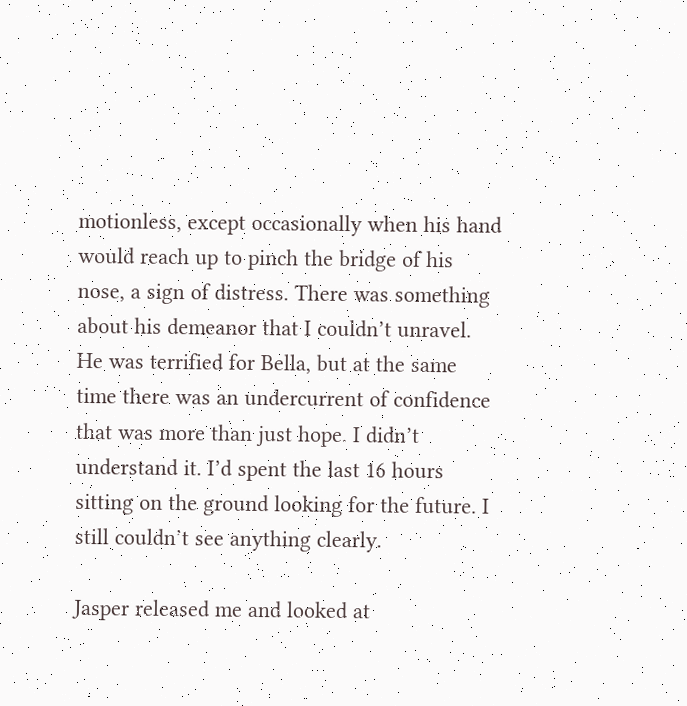motionless, except occasionally when his hand would reach up to pinch the bridge of his nose, a sign of distress. There was something about his demeanor that I couldn’t unravel. He was terrified for Bella, but at the same time there was an undercurrent of confidence that was more than just hope. I didn’t understand it. I’d spent the last 16 hours sitting on the ground looking for the future. I still couldn’t see anything clearly.

Jasper released me and looked at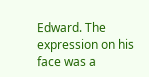Edward. The expression on his face was a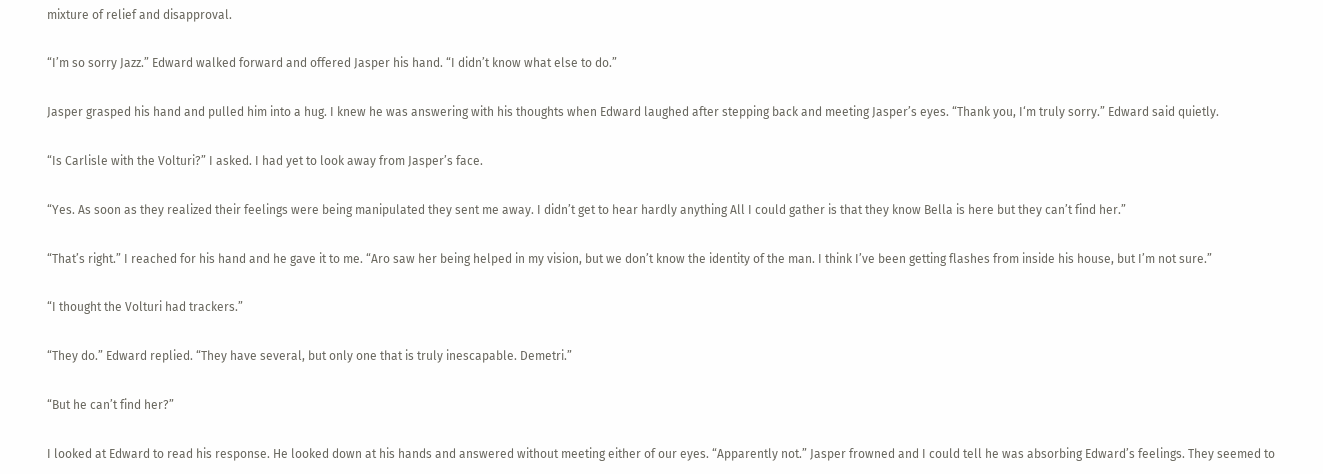mixture of relief and disapproval.

“I’m so sorry Jazz.” Edward walked forward and offered Jasper his hand. “I didn’t know what else to do.”

Jasper grasped his hand and pulled him into a hug. I knew he was answering with his thoughts when Edward laughed after stepping back and meeting Jasper’s eyes. “Thank you, I‘m truly sorry.” Edward said quietly.

“Is Carlisle with the Volturi?” I asked. I had yet to look away from Jasper’s face.

“Yes. As soon as they realized their feelings were being manipulated they sent me away. I didn’t get to hear hardly anything All I could gather is that they know Bella is here but they can’t find her.”

“That’s right.” I reached for his hand and he gave it to me. “Aro saw her being helped in my vision, but we don’t know the identity of the man. I think I’ve been getting flashes from inside his house, but I’m not sure.”

“I thought the Volturi had trackers.”

“They do.” Edward replied. “They have several, but only one that is truly inescapable. Demetri.”

“But he can’t find her?”

I looked at Edward to read his response. He looked down at his hands and answered without meeting either of our eyes. “Apparently not.” Jasper frowned and I could tell he was absorbing Edward’s feelings. They seemed to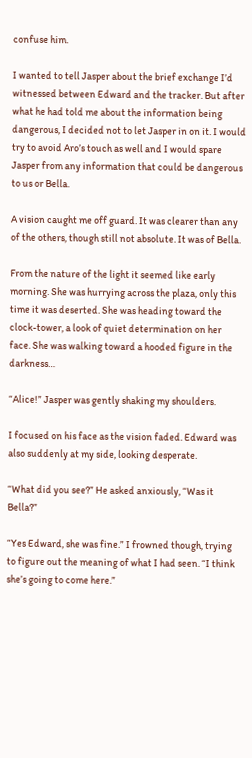confuse him.

I wanted to tell Jasper about the brief exchange I’d witnessed between Edward and the tracker. But after what he had told me about the information being dangerous, I decided not to let Jasper in on it. I would try to avoid Aro’s touch as well and I would spare Jasper from any information that could be dangerous to us or Bella.

A vision caught me off guard. It was clearer than any of the others, though still not absolute. It was of Bella.

From the nature of the light it seemed like early morning. She was hurrying across the plaza, only this time it was deserted. She was heading toward the clock-tower, a look of quiet determination on her face. She was walking toward a hooded figure in the darkness…

“Alice!” Jasper was gently shaking my shoulders.

I focused on his face as the vision faded. Edward was also suddenly at my side, looking desperate.

“What did you see?” He asked anxiously, “Was it Bella?”

“Yes Edward, she was fine.” I frowned though, trying to figure out the meaning of what I had seen. “I think she’s going to come here.”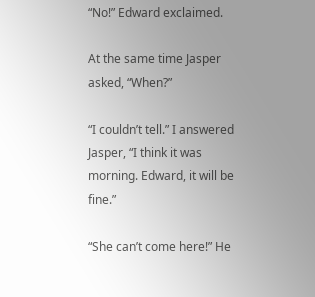“No!” Edward exclaimed.

At the same time Jasper asked, “When?”

“I couldn’t tell.” I answered Jasper, “I think it was morning. Edward, it will be fine.”

“She can’t come here!” He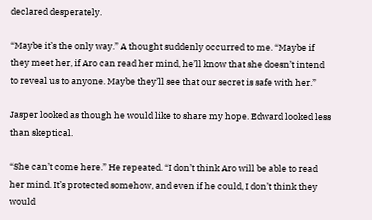declared desperately.

“Maybe it’s the only way.” A thought suddenly occurred to me. “Maybe if they meet her, if Aro can read her mind, he’ll know that she doesn’t intend to reveal us to anyone. Maybe they’ll see that our secret is safe with her.”

Jasper looked as though he would like to share my hope. Edward looked less than skeptical.

“She can’t come here.” He repeated. “I don’t think Aro will be able to read her mind. It’s protected somehow, and even if he could, I don’t think they would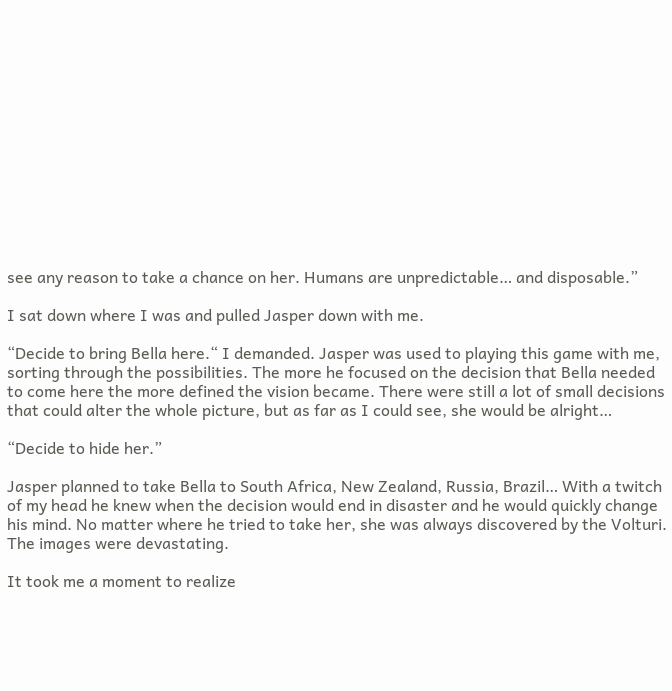see any reason to take a chance on her. Humans are unpredictable… and disposable.”

I sat down where I was and pulled Jasper down with me.

“Decide to bring Bella here.“ I demanded. Jasper was used to playing this game with me, sorting through the possibilities. The more he focused on the decision that Bella needed to come here the more defined the vision became. There were still a lot of small decisions that could alter the whole picture, but as far as I could see, she would be alright…

“Decide to hide her.”

Jasper planned to take Bella to South Africa, New Zealand, Russia, Brazil… With a twitch of my head he knew when the decision would end in disaster and he would quickly change his mind. No matter where he tried to take her, she was always discovered by the Volturi. The images were devastating.

It took me a moment to realize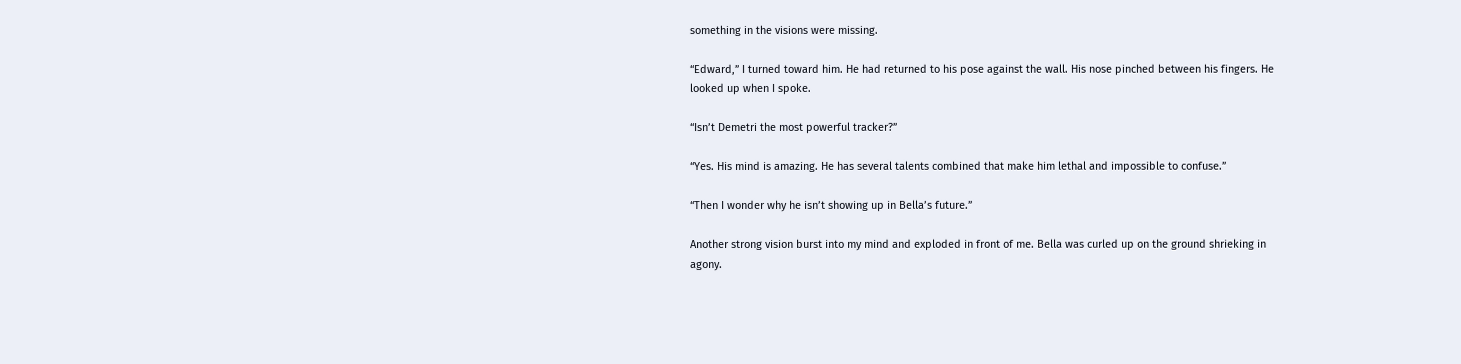something in the visions were missing.

“Edward,” I turned toward him. He had returned to his pose against the wall. His nose pinched between his fingers. He looked up when I spoke.

“Isn’t Demetri the most powerful tracker?”

“Yes. His mind is amazing. He has several talents combined that make him lethal and impossible to confuse.”

“Then I wonder why he isn’t showing up in Bella’s future.”

Another strong vision burst into my mind and exploded in front of me. Bella was curled up on the ground shrieking in agony.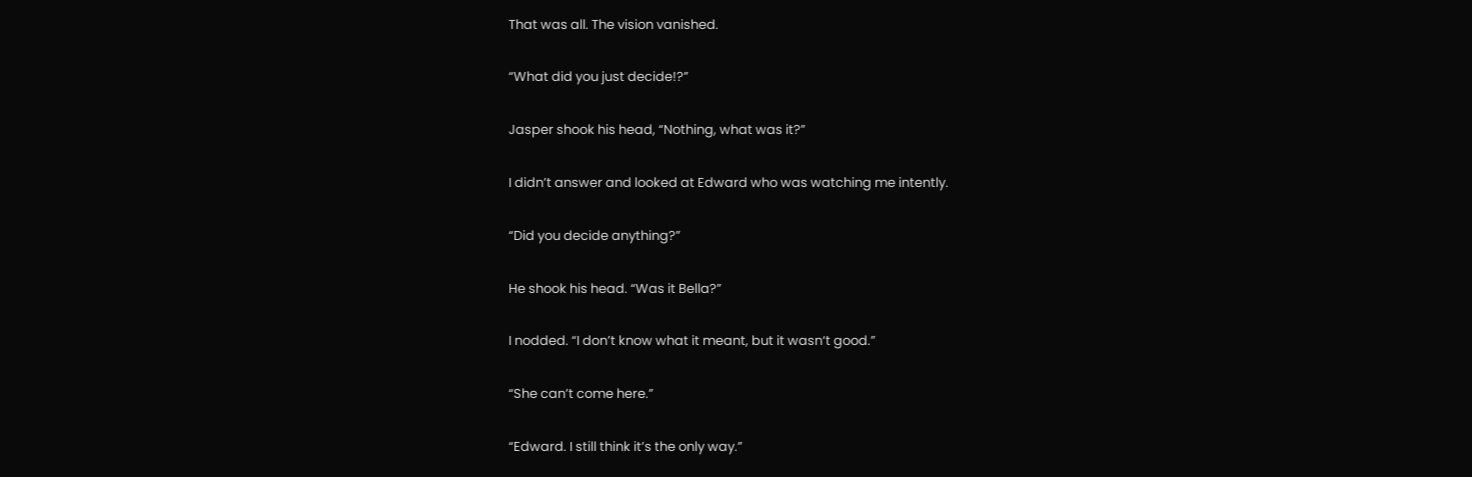That was all. The vision vanished.

“What did you just decide!?”

Jasper shook his head, “Nothing, what was it?”

I didn’t answer and looked at Edward who was watching me intently.

“Did you decide anything?”

He shook his head. “Was it Bella?”

I nodded. “I don’t know what it meant, but it wasn‘t good.”

“She can’t come here.”

“Edward. I still think it’s the only way.”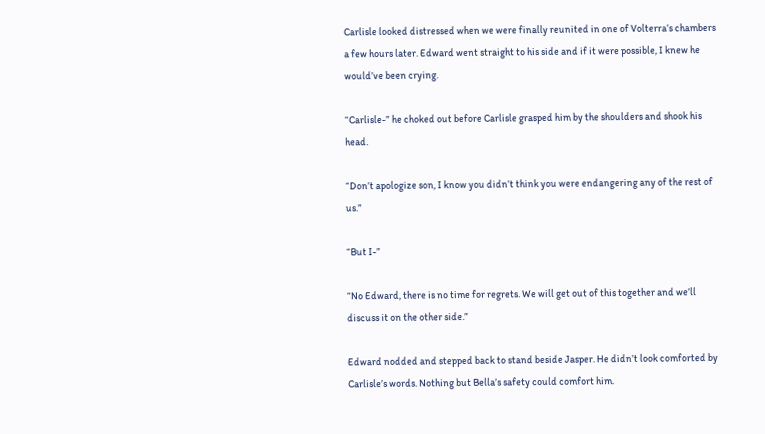Carlisle looked distressed when we were finally reunited in one of Volterra’s chambers a few hours later. Edward went straight to his side and if it were possible, I knew he would’ve been crying.

“Carlisle-” he choked out before Carlisle grasped him by the shoulders and shook his head.

“Don’t apologize son, I know you didn’t think you were endangering any of the rest of us.”

“But I-”

“No Edward, there is no time for regrets. We will get out of this together and we’ll discuss it on the other side.”

Edward nodded and stepped back to stand beside Jasper. He didn’t look comforted by Carlisle’s words. Nothing but Bella’s safety could comfort him.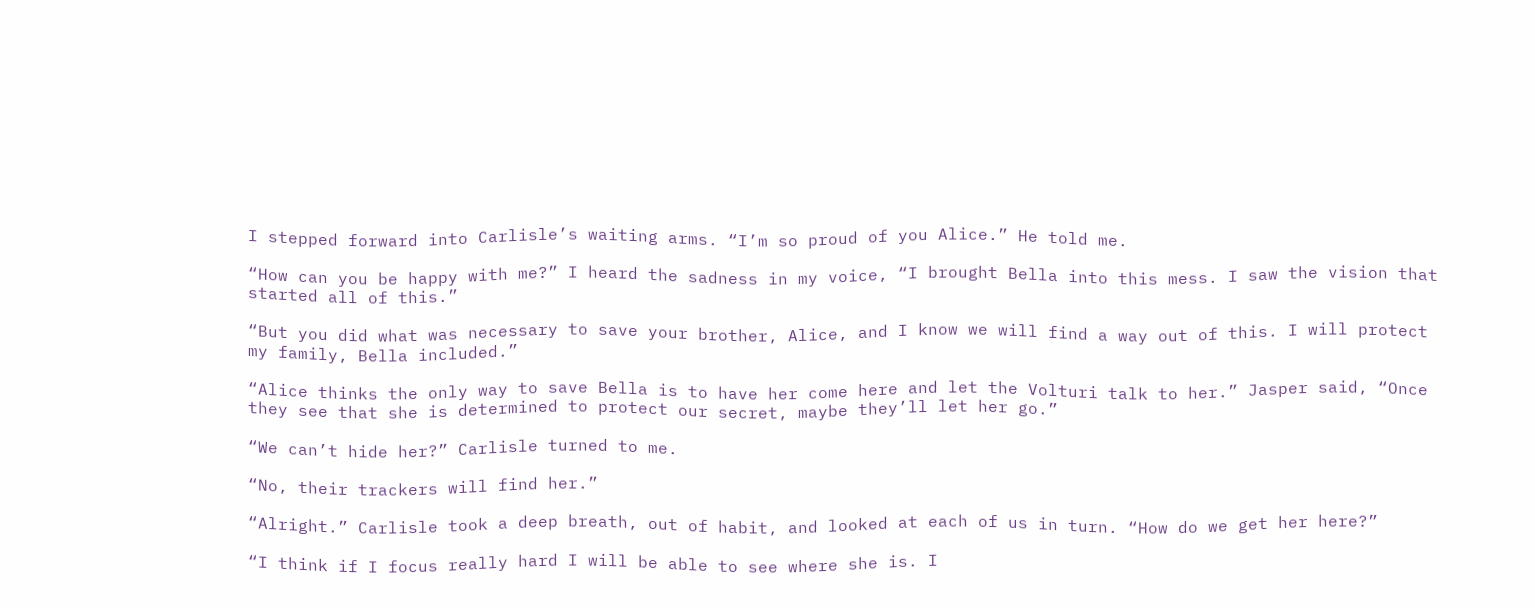I stepped forward into Carlisle’s waiting arms. “I’m so proud of you Alice.” He told me.

“How can you be happy with me?” I heard the sadness in my voice, “I brought Bella into this mess. I saw the vision that started all of this.”

“But you did what was necessary to save your brother, Alice, and I know we will find a way out of this. I will protect my family, Bella included.”

“Alice thinks the only way to save Bella is to have her come here and let the Volturi talk to her.” Jasper said, “Once they see that she is determined to protect our secret, maybe they’ll let her go.”

“We can’t hide her?” Carlisle turned to me.

“No, their trackers will find her.”

“Alright.” Carlisle took a deep breath, out of habit, and looked at each of us in turn. “How do we get her here?”

“I think if I focus really hard I will be able to see where she is. I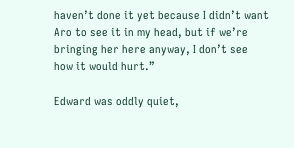haven’t done it yet because I didn’t want Aro to see it in my head, but if we’re bringing her here anyway, I don’t see how it would hurt.”

Edward was oddly quiet,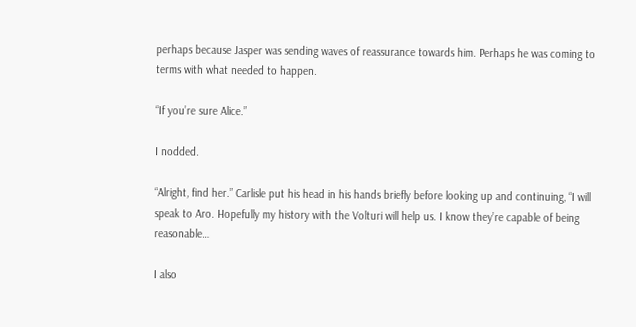perhaps because Jasper was sending waves of reassurance towards him. Perhaps he was coming to terms with what needed to happen.

“If you’re sure Alice.”

I nodded.

“Alright, find her.” Carlisle put his head in his hands briefly before looking up and continuing, “I will speak to Aro. Hopefully my history with the Volturi will help us. I know they’re capable of being reasonable…

I also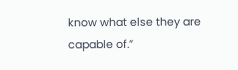know what else they are capable of.”